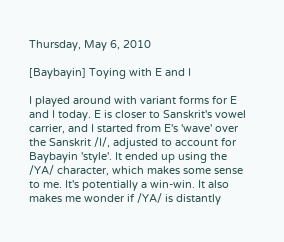Thursday, May 6, 2010

[Baybayin] Toying with E and I

I played around with variant forms for E and I today. E is closer to Sanskrit's vowel carrier, and I started from E's 'wave' over the Sanskrit /I/, adjusted to account for Baybayin 'style'. It ended up using the /YA/ character, which makes some sense to me. It's potentially a win-win. It also makes me wonder if /YA/ is distantly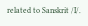related to Sanskrit /I/.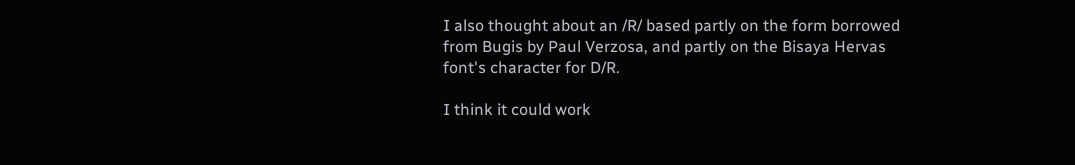I also thought about an /R/ based partly on the form borrowed from Bugis by Paul Verzosa, and partly on the Bisaya Hervas font's character for D/R.

I think it could work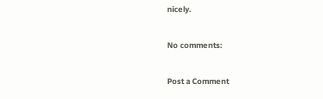nicely.

No comments:

Post a Comment